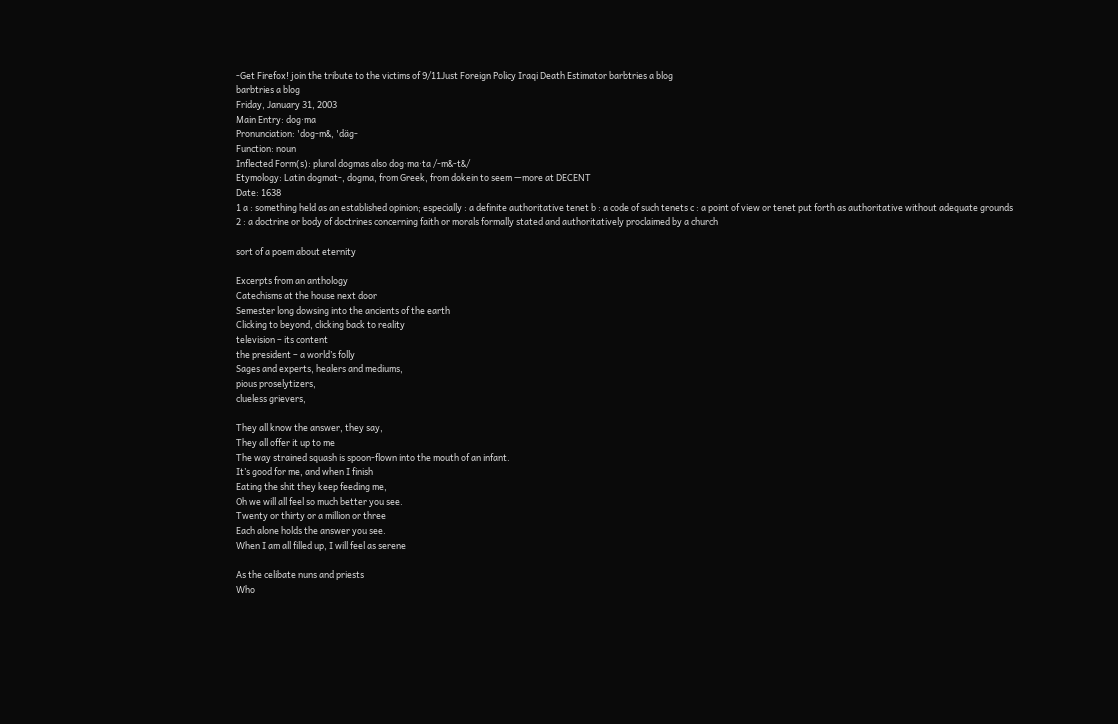-Get Firefox! join the tribute to the victims of 9/11Just Foreign Policy Iraqi Death Estimator barbtries a blog
barbtries a blog
Friday, January 31, 2003
Main Entry: dog·ma
Pronunciation: 'dog-m&, 'däg-
Function: noun
Inflected Form(s): plural dogmas also dog·ma·ta /-m&-t&/
Etymology: Latin dogmat-, dogma, from Greek, from dokein to seem —more at DECENT
Date: 1638
1 a : something held as an established opinion; especially : a definite authoritative tenet b : a code of such tenets c : a point of view or tenet put forth as authoritative without adequate grounds
2 : a doctrine or body of doctrines concerning faith or morals formally stated and authoritatively proclaimed by a church

sort of a poem about eternity

Excerpts from an anthology
Catechisms at the house next door
Semester long dowsing into the ancients of the earth
Clicking to beyond, clicking back to reality
television – its content
the president – a world’s folly
Sages and experts, healers and mediums,
pious proselytizers,
clueless grievers,

They all know the answer, they say,
They all offer it up to me
The way strained squash is spoon-flown into the mouth of an infant.
It’s good for me, and when I finish
Eating the shit they keep feeding me,
Oh we will all feel so much better you see.
Twenty or thirty or a million or three
Each alone holds the answer you see.
When I am all filled up, I will feel as serene

As the celibate nuns and priests
Who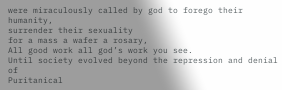were miraculously called by god to forego their humanity,
surrender their sexuality
for a mass a wafer a rosary,
All good work all god’s work you see.
Until society evolved beyond the repression and denial of
Puritanical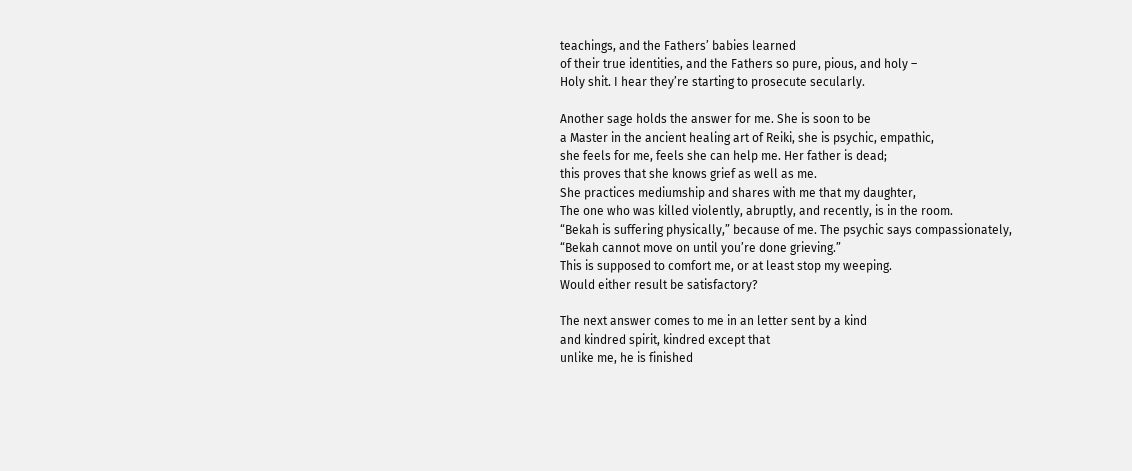teachings, and the Fathers’ babies learned
of their true identities, and the Fathers so pure, pious, and holy –
Holy shit. I hear they’re starting to prosecute secularly.

Another sage holds the answer for me. She is soon to be
a Master in the ancient healing art of Reiki, she is psychic, empathic,
she feels for me, feels she can help me. Her father is dead;
this proves that she knows grief as well as me.
She practices mediumship and shares with me that my daughter,
The one who was killed violently, abruptly, and recently, is in the room.
“Bekah is suffering physically,” because of me. The psychic says compassionately,
“Bekah cannot move on until you’re done grieving.”
This is supposed to comfort me, or at least stop my weeping.
Would either result be satisfactory?

The next answer comes to me in an letter sent by a kind
and kindred spirit, kindred except that
unlike me, he is finished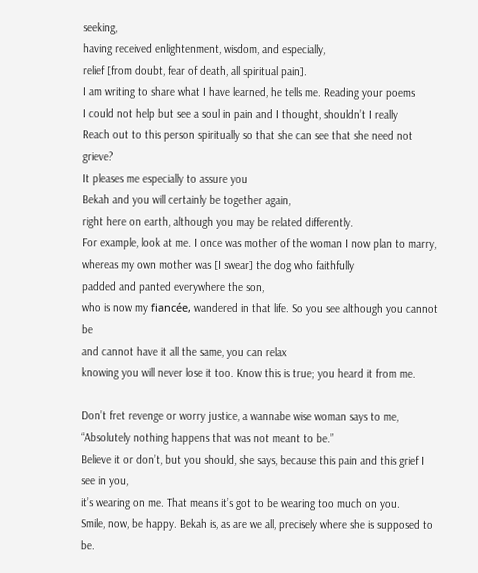seeking,
having received enlightenment, wisdom, and especially,
relief [from doubt, fear of death, all spiritual pain].
I am writing to share what I have learned, he tells me. Reading your poems
I could not help but see a soul in pain and I thought, shouldn’t I really
Reach out to this person spiritually so that she can see that she need not grieve?
It pleases me especially to assure you
Bekah and you will certainly be together again,
right here on earth, although you may be related differently.
For example, look at me. I once was mother of the woman I now plan to marry,
whereas my own mother was [I swear] the dog who faithfully
padded and panted everywhere the son,
who is now my fiancée, wandered in that life. So you see although you cannot be
and cannot have it all the same, you can relax
knowing you will never lose it too. Know this is true; you heard it from me.

Don’t fret revenge or worry justice, a wannabe wise woman says to me,
“Absolutely nothing happens that was not meant to be.”
Believe it or don’t, but you should, she says, because this pain and this grief I see in you,
it’s wearing on me. That means it’s got to be wearing too much on you.
Smile, now, be happy. Bekah is, as are we all, precisely where she is supposed to be.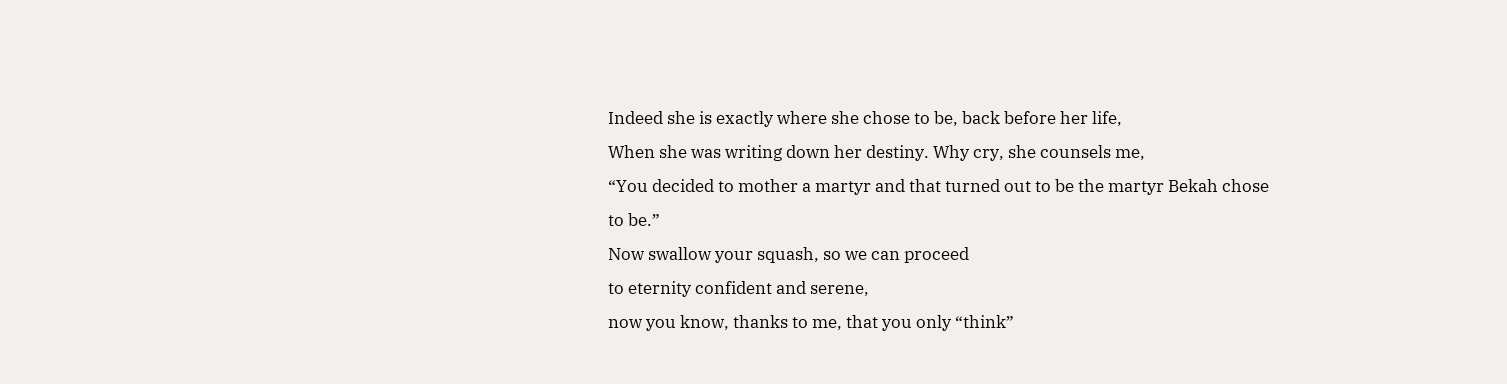Indeed she is exactly where she chose to be, back before her life,
When she was writing down her destiny. Why cry, she counsels me,
“You decided to mother a martyr and that turned out to be the martyr Bekah chose to be.”
Now swallow your squash, so we can proceed
to eternity confident and serene,
now you know, thanks to me, that you only “think”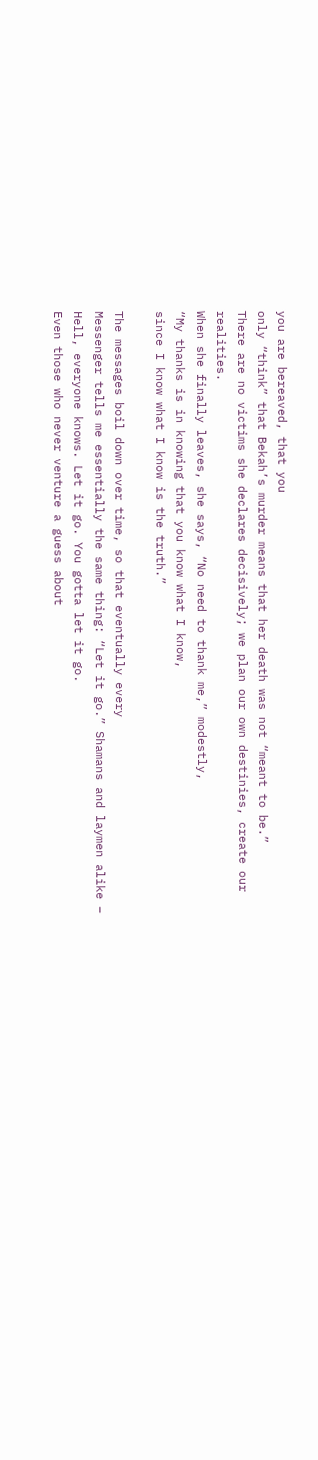you are bereaved, that you
only “think” that Bekah’s murder means that her death was not “meant to be.”
There are no victims she declares decisively; we plan our own destinies, create our realities.
When she finally leaves, she says, “No need to thank me,” modestly,
“My thanks is in knowing that you know what I know,
since I know what I know is the truth.”

The messages boil down over time, so that eventually every
Messenger tells me essentially the same thing: “Let it go.” Shamans and laymen alike –
Hell, everyone knows. Let it go. You gotta let it go.
Even those who never venture a guess about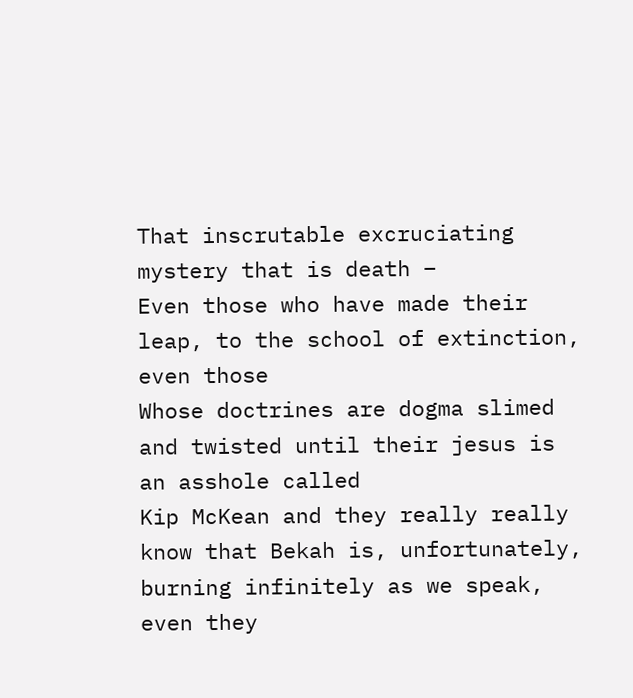That inscrutable excruciating mystery that is death –
Even those who have made their leap, to the school of extinction, even those
Whose doctrines are dogma slimed and twisted until their jesus is an asshole called
Kip McKean and they really really know that Bekah is, unfortunately,
burning infinitely as we speak, even they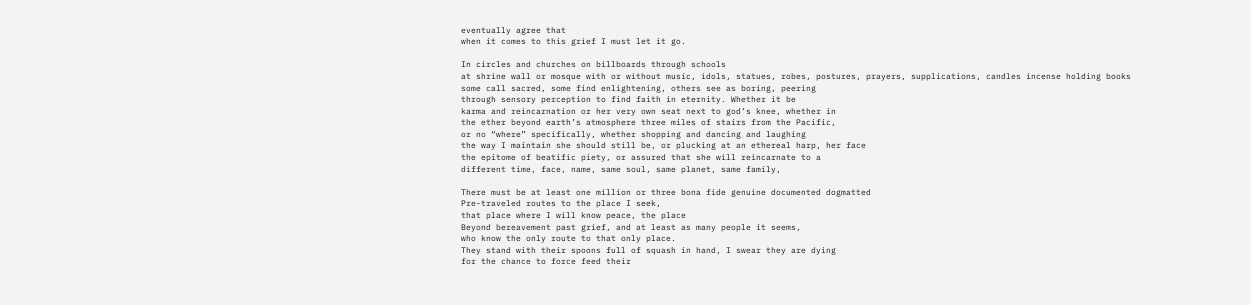eventually agree that
when it comes to this grief I must let it go.

In circles and churches on billboards through schools
at shrine wall or mosque with or without music, idols, statues, robes, postures, prayers, supplications, candles incense holding books
some call sacred, some find enlightening, others see as boring, peering
through sensory perception to find faith in eternity. Whether it be
karma and reincarnation or her very own seat next to god’s knee, whether in
the ether beyond earth’s atmosphere three miles of stairs from the Pacific,
or no “where” specifically, whether shopping and dancing and laughing
the way I maintain she should still be, or plucking at an ethereal harp, her face
the epitome of beatific piety, or assured that she will reincarnate to a
different time, face, name, same soul, same planet, same family,

There must be at least one million or three bona fide genuine documented dogmatted
Pre-traveled routes to the place I seek,
that place where I will know peace, the place
Beyond bereavement past grief, and at least as many people it seems,
who know the only route to that only place.
They stand with their spoons full of squash in hand, I swear they are dying
for the chance to force feed their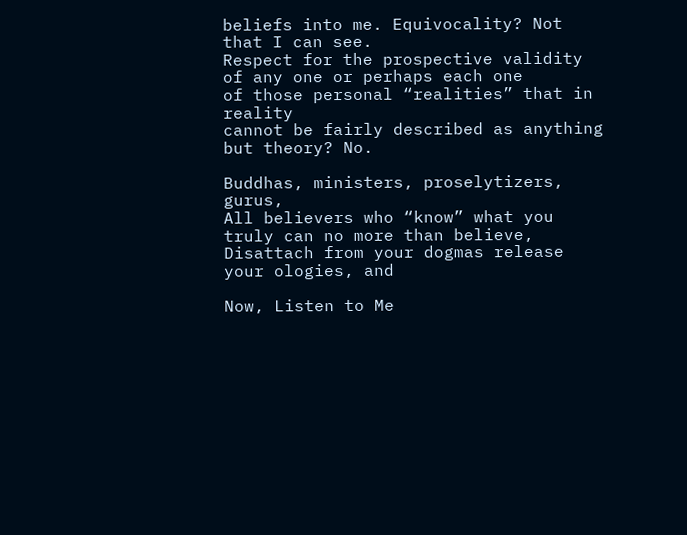beliefs into me. Equivocality? Not that I can see.
Respect for the prospective validity of any one or perhaps each one
of those personal “realities” that in reality
cannot be fairly described as anything but theory? No.

Buddhas, ministers, proselytizers, gurus,
All believers who “know” what you truly can no more than believe,
Disattach from your dogmas release your ologies, and

Now, Listen to Me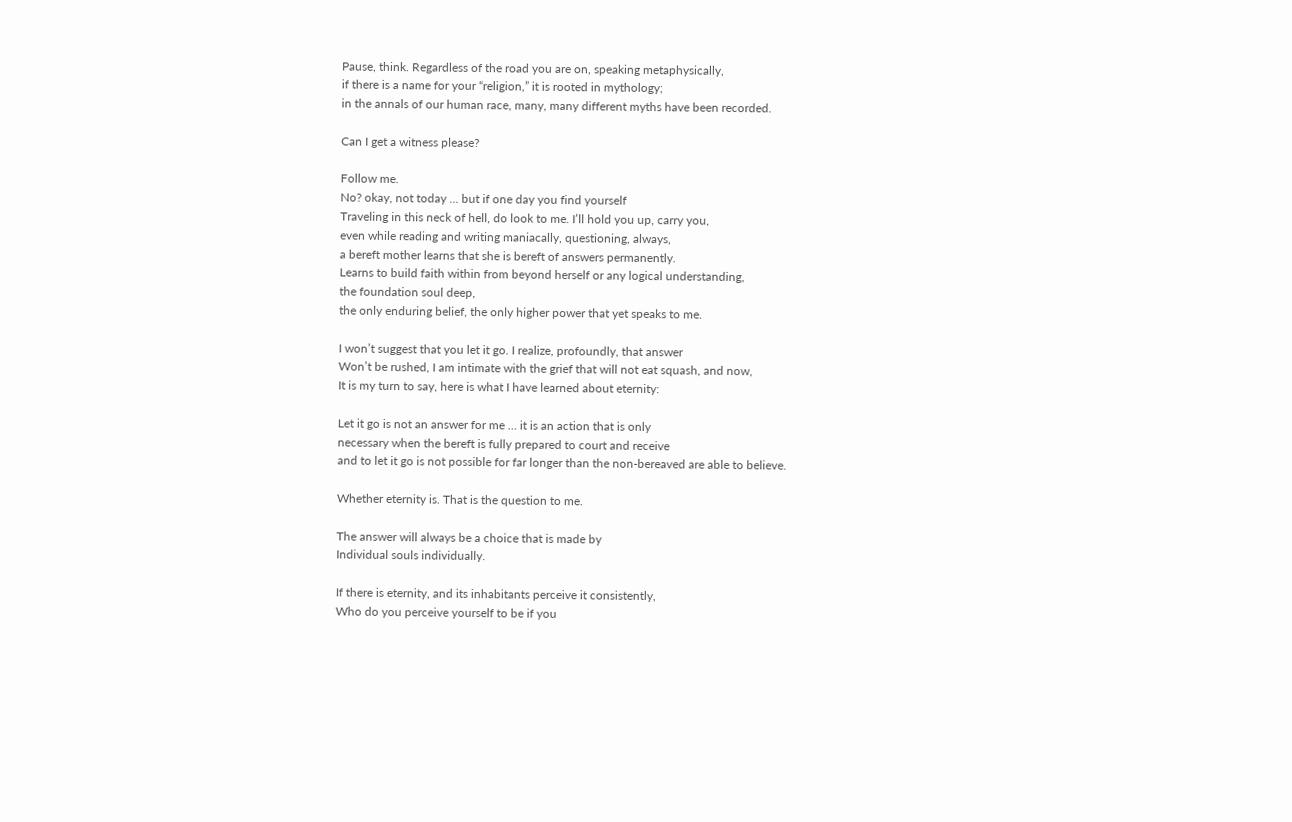Pause, think. Regardless of the road you are on, speaking metaphysically,
if there is a name for your “religion,” it is rooted in mythology;
in the annals of our human race, many, many different myths have been recorded.

Can I get a witness please?

Follow me.
No? okay, not today … but if one day you find yourself
Traveling in this neck of hell, do look to me. I’ll hold you up, carry you,
even while reading and writing maniacally, questioning, always,
a bereft mother learns that she is bereft of answers permanently.
Learns to build faith within from beyond herself or any logical understanding,
the foundation soul deep,
the only enduring belief, the only higher power that yet speaks to me.

I won’t suggest that you let it go. I realize, profoundly, that answer
Won’t be rushed, I am intimate with the grief that will not eat squash, and now,
It is my turn to say, here is what I have learned about eternity:

Let it go is not an answer for me … it is an action that is only
necessary when the bereft is fully prepared to court and receive
and to let it go is not possible for far longer than the non-bereaved are able to believe.

Whether eternity is. That is the question to me.

The answer will always be a choice that is made by
Individual souls individually.

If there is eternity, and its inhabitants perceive it consistently,
Who do you perceive yourself to be if you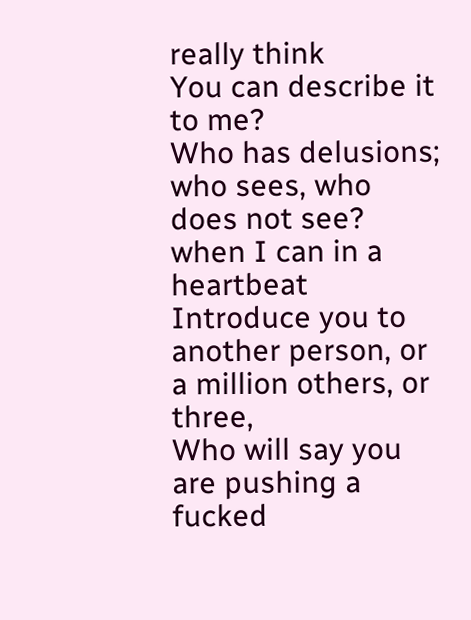really think
You can describe it to me?
Who has delusions; who sees, who does not see? when I can in a heartbeat
Introduce you to another person, or a million others, or three,
Who will say you are pushing a fucked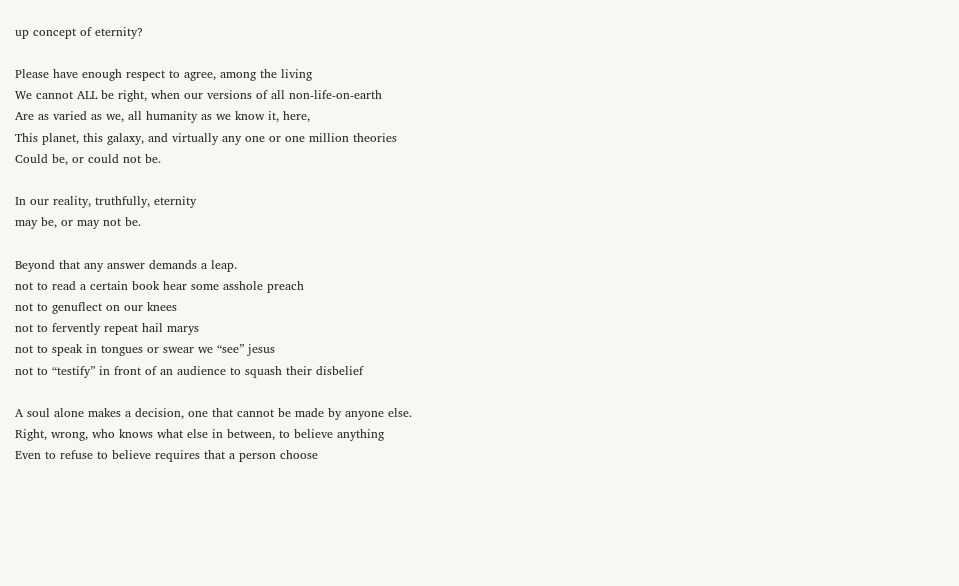up concept of eternity?

Please have enough respect to agree, among the living
We cannot ALL be right, when our versions of all non-life-on-earth
Are as varied as we, all humanity as we know it, here,
This planet, this galaxy, and virtually any one or one million theories
Could be, or could not be.

In our reality, truthfully, eternity
may be, or may not be.

Beyond that any answer demands a leap.
not to read a certain book hear some asshole preach
not to genuflect on our knees
not to fervently repeat hail marys
not to speak in tongues or swear we “see” jesus
not to “testify” in front of an audience to squash their disbelief

A soul alone makes a decision, one that cannot be made by anyone else.
Right, wrong, who knows what else in between, to believe anything
Even to refuse to believe requires that a person choose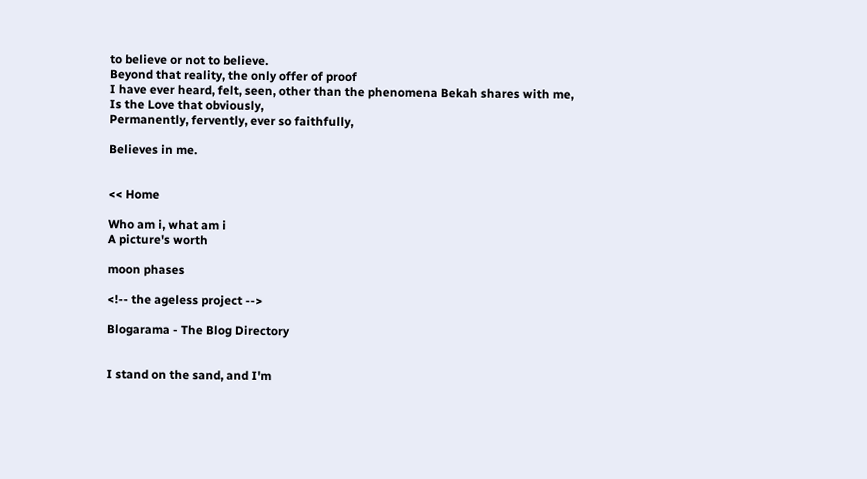to believe or not to believe.
Beyond that reality, the only offer of proof
I have ever heard, felt, seen, other than the phenomena Bekah shares with me,
Is the Love that obviously,
Permanently, fervently, ever so faithfully,

Believes in me.


<< Home

Who am i, what am i
A picture's worth

moon phases

<!-- the ageless project -->

Blogarama - The Blog Directory


I stand on the sand, and I'm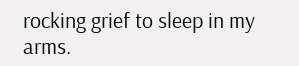rocking grief to sleep in my arms.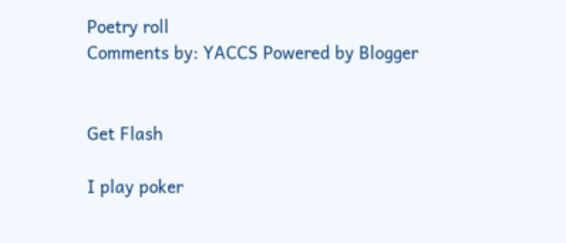Poetry roll
Comments by: YACCS Powered by Blogger


Get Flash

I play poker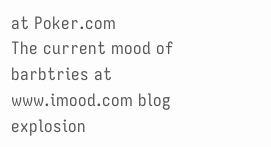at Poker.com
The current mood of barbtries at www.imood.com blog explosion